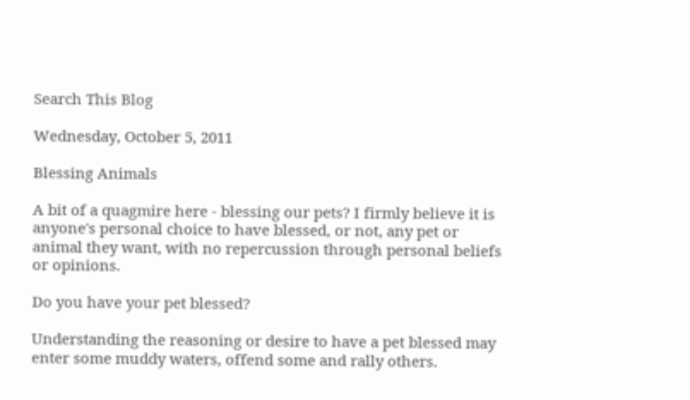Search This Blog

Wednesday, October 5, 2011

Blessing Animals

A bit of a quagmire here - blessing our pets? I firmly believe it is anyone's personal choice to have blessed, or not, any pet or animal they want, with no repercussion through personal beliefs or opinions.

Do you have your pet blessed?

Understanding the reasoning or desire to have a pet blessed may enter some muddy waters, offend some and rally others.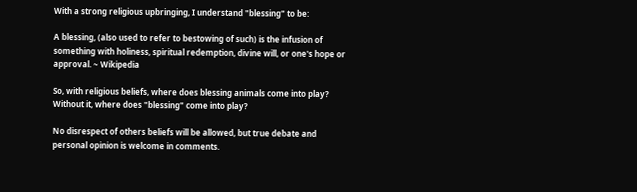With a strong religious upbringing, I understand "blessing" to be:

A blessing, (also used to refer to bestowing of such) is the infusion of something with holiness, spiritual redemption, divine will, or one's hope or approval. ~ Wikipedia

So, with religious beliefs, where does blessing animals come into play? Without it, where does "blessing" come into play?

No disrespect of others beliefs will be allowed, but true debate and personal opinion is welcome in comments.